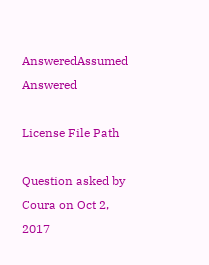AnsweredAssumed Answered

License File Path

Question asked by Coura on Oct 2, 2017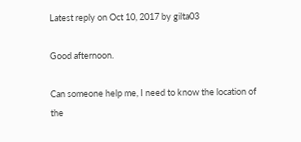Latest reply on Oct 10, 2017 by gilta03

Good afternoon.

Can someone help me, I need to know the location of the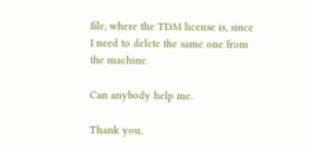file, where the TDM license is, since I need to delete the same one from the machine.

Can anybody help me.

Thank you.